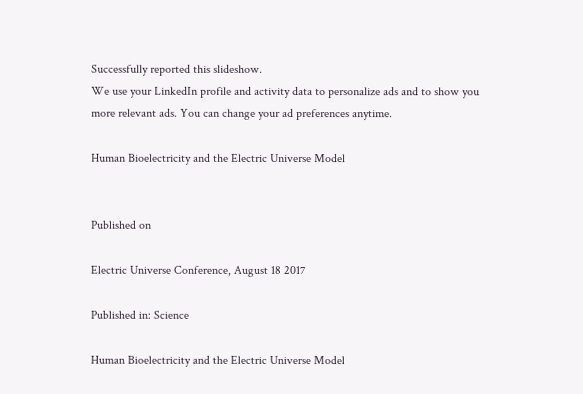Successfully reported this slideshow.
We use your LinkedIn profile and activity data to personalize ads and to show you more relevant ads. You can change your ad preferences anytime.

Human Bioelectricity and the Electric Universe Model


Published on

Electric Universe Conference, August 18 2017

Published in: Science

Human Bioelectricity and the Electric Universe Model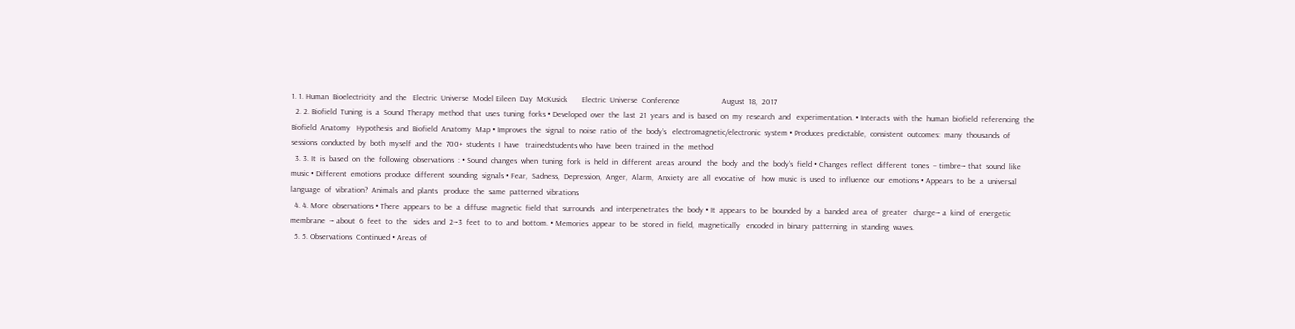1. 1. Human  Bioelectricity  and  the   Electric  Universe  Model Eileen  Day  McKusick       Electric  Universe  Conference                     August  18,  2017
  2. 2. Biofield  Tuning  is  a  Sound  Therapy  method  that  uses  tuning  forks • Developed  over  the  last  21  years  and  is  based  on  my  research  and   experimentation. • Interacts  with  the  human  biofield  referencing  the  Biofield  Anatomy   Hypothesis  and  Biofield  Anatomy  Map • Improves  the  signal  to  noise  ratio  of  the  body’s   electromagnetic/electronic  system • Produces  predictable,  consistent  outcomes:  many  thousands  of   sessions  conducted  by  both  myself  and  the  700+  students  I  have   trainedstudents who  have  been  trained  in  the  method
  3. 3. It  is  based  on  the  following  observations  : • Sound  changes  when  tuning  fork  is  held  in  different  areas  around   the  body  and  the  body’s  field • Changes  reflect  different  tones  – timbre-‐ that  sound  like  music • Different  emotions  produce  different  sounding  signals • Fear,  Sadness,  Depression,  Anger,  Alarm,  Anxiety  are  all  evocative  of   how  music  is  used  to  influence  our  emotions • Appears  to  be  a  universal  language  of  vibration?  Animals  and  plants   produce  the  same  patterned  vibrations
  4. 4. More  observations • There  appears  to  be  a  diffuse  magnetic  field  that  surrounds   and  interpenetrates  the  body • It  appears  to  be  bounded  by  a  banded  area  of  greater   charge-‐ a  kind  of  energetic  membrane  -‐ about  6  feet  to  the   sides  and  2-‐3  feet  to  to  and  bottom. • Memories  appear  to  be  stored  in  field,  magnetically   encoded  in  binary  patterning  in  standing  waves.
  5. 5. Observations  Continued • Areas  of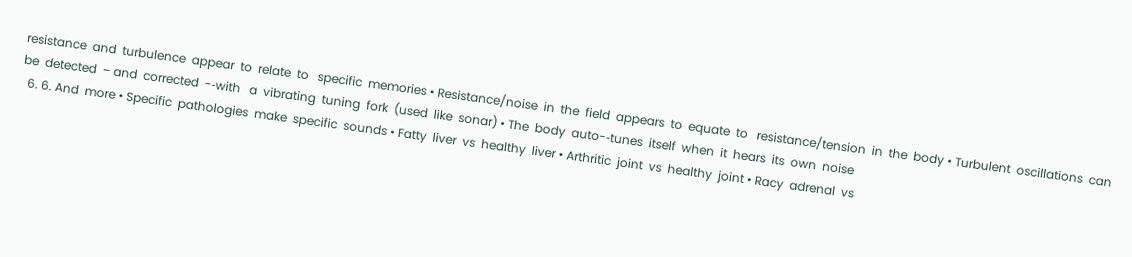resistance  and  turbulence  appear  to  relate  to   specific  memories • Resistance/noise  in  the  field  appears  to  equate  to   resistance/tension  in  the  body • Turbulent  oscillations  can  be  detected  – and  corrected  -‐with   a  vibrating  tuning  fork  (used  like  sonar) • The  body  auto-‐tunes  itself  when  it  hears  its  own  noise
  6. 6. And  more • Specific  pathologies  make  specific  sounds • Fatty  liver  vs  healthy  liver • Arthritic  joint  vs  healthy  joint • Racy  adrenal  vs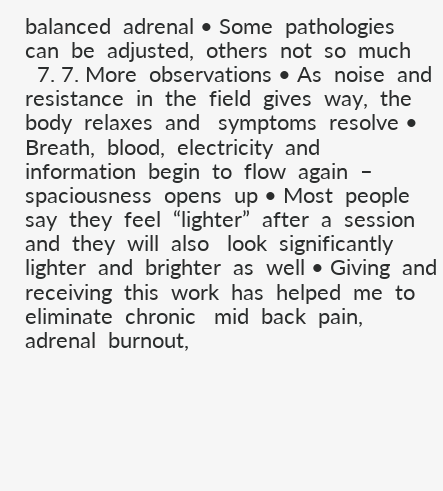balanced  adrenal • Some  pathologies  can  be  adjusted,  others  not  so  much
  7. 7. More  observations • As  noise  and  resistance  in  the  field  gives  way,  the  body  relaxes  and   symptoms  resolve • Breath,  blood,  electricity  and  information  begin  to  flow  again  – spaciousness  opens  up • Most  people  say  they  feel  “lighter”  after  a  session  and  they  will  also   look  significantly  lighter  and  brighter  as  well • Giving  and  receiving  this  work  has  helped  me  to  eliminate  chronic   mid  back  pain,  adrenal  burnout,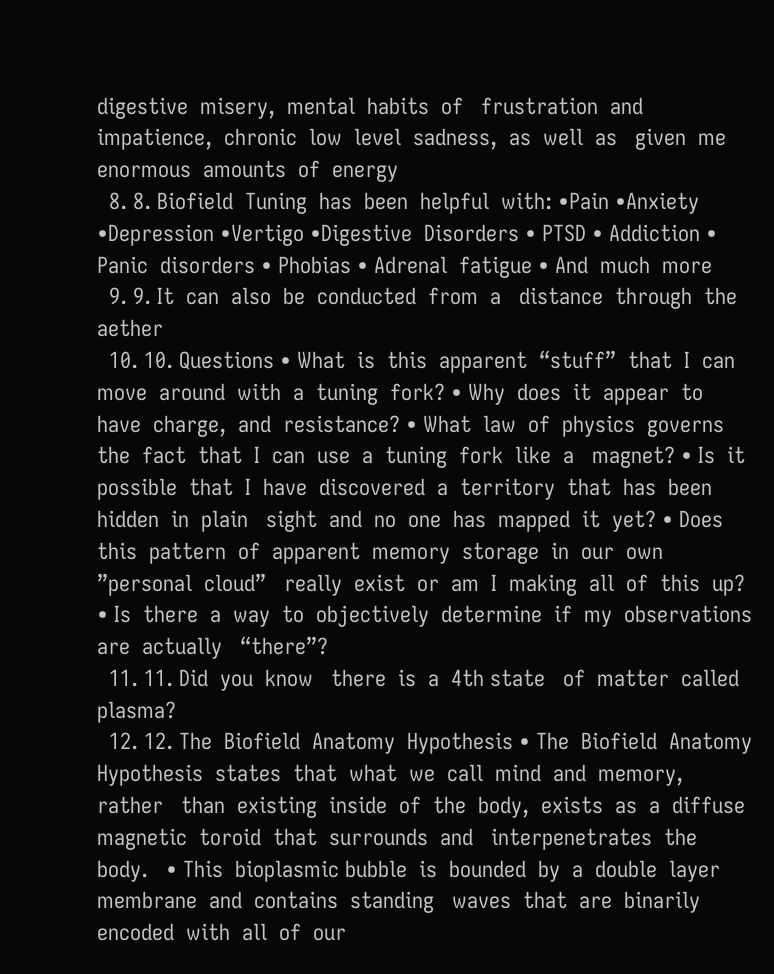digestive  misery,  mental  habits  of   frustration  and  impatience,  chronic  low  level  sadness,  as  well  as   given  me  enormous  amounts  of  energy
  8. 8. Biofield  Tuning  has  been  helpful  with: •Pain •Anxiety •Depression •Vertigo •Digestive  Disorders • PTSD • Addiction • Panic  disorders • Phobias • Adrenal  fatigue • And  much  more
  9. 9. It  can  also  be  conducted  from  a   distance  through  the  aether
  10. 10. Questions • What  is  this  apparent  “stuff”  that  I  can  move  around  with  a  tuning  fork? • Why  does  it  appear  to  have  charge,  and  resistance? • What  law  of  physics  governs  the  fact  that  I  can  use  a  tuning  fork  like  a   magnet? • Is  it  possible  that  I  have  discovered  a  territory  that  has  been  hidden  in  plain   sight  and  no  one  has  mapped  it  yet? • Does  this  pattern  of  apparent  memory  storage  in  our  own  ”personal  cloud”   really  exist  or  am  I  making  all  of  this  up? • Is  there  a  way  to  objectively  determine  if  my  observations  are  actually   “there”?
  11. 11. Did  you  know   there  is  a  4th state   of  matter  called   plasma?
  12. 12. The  Biofield  Anatomy  Hypothesis • The  Biofield  Anatomy  Hypothesis  states  that  what  we  call  mind  and  memory,  rather   than  existing  inside  of  the  body,  exists  as  a  diffuse  magnetic  toroid  that  surrounds  and   interpenetrates  the  body.   • This  bioplasmic bubble  is  bounded  by  a  double  layer  membrane  and  contains  standing   waves  that  are  binarily encoded  with  all  of  our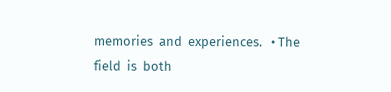memories  and  experiences.   • The  field  is  both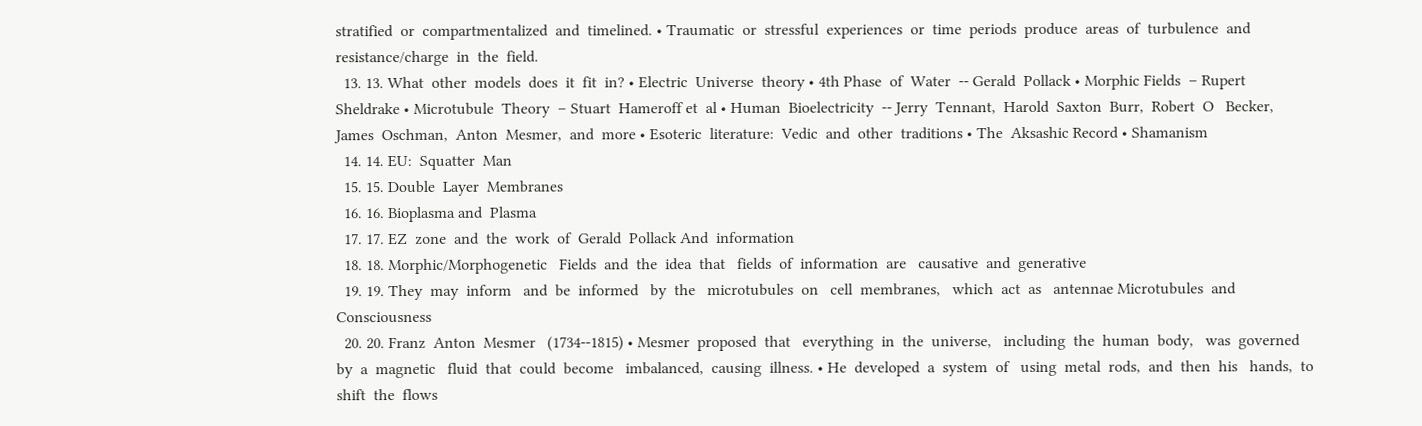stratified  or  compartmentalized  and  timelined. • Traumatic  or  stressful  experiences  or  time  periods  produce  areas  of  turbulence  and   resistance/charge  in  the  field.
  13. 13. What  other  models  does  it  fit  in? • Electric  Universe  theory • 4th Phase  of  Water  -‐ Gerald  Pollack • Morphic Fields  – Rupert  Sheldrake • Microtubule  Theory  – Stuart  Hameroff et  al • Human  Bioelectricity  -‐ Jerry  Tennant,  Harold  Saxton  Burr,  Robert  O   Becker,  James  Oschman,  Anton  Mesmer,  and  more • Esoteric  literature:  Vedic  and  other  traditions • The  Aksashic Record • Shamanism
  14. 14. EU:  Squatter  Man
  15. 15. Double  Layer  Membranes
  16. 16. Bioplasma and  Plasma
  17. 17. EZ  zone  and  the  work  of  Gerald  Pollack And  information
  18. 18. Morphic/Morphogenetic   Fields  and  the  idea  that   fields  of  information  are   causative  and  generative
  19. 19. They  may  inform   and  be  informed   by  the   microtubules  on   cell  membranes,   which  act  as   antennae Microtubules  and  Consciousness
  20. 20. Franz  Anton  Mesmer   (1734-‐1815) • Mesmer  proposed  that   everything  in  the  universe,   including  the  human  body,   was  governed  by  a  magnetic   fluid  that  could  become   imbalanced,  causing  illness. • He  developed  a  system  of   using  metal  rods,  and  then  his   hands,  to  shift  the  flows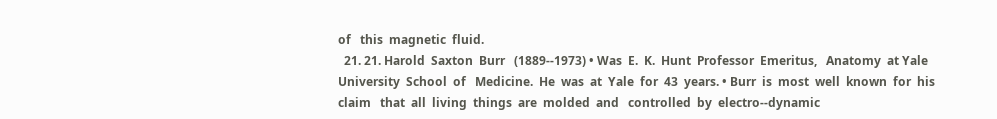of   this  magnetic  fluid.
  21. 21. Harold  Saxton  Burr   (1889-‐1973) • Was  E.  K.  Hunt  Professor  Emeritus,   Anatomy  at Yale  University  School  of   Medicine.  He  was  at  Yale  for  43  years. • Burr  is  most  well  known  for  his  claim   that  all  living  things  are  molded  and   controlled  by  electro-‐dynamic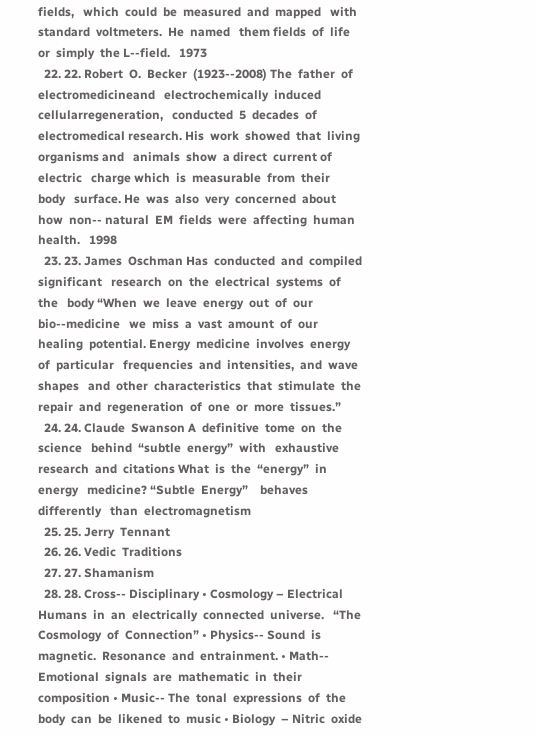fields,   which  could  be  measured  and  mapped   with  standard  voltmeters.  He  named   them fields  of  life or  simply  the L-‐field.   1973
  22. 22. Robert  O.  Becker  (1923-‐2008) The  father  of electromedicineand   electrochemically  induced  cellularregeneration,   conducted  5  decades  of  electromedical research. His  work  showed  that  living organisms and   animals  show  a direct  current of electric   charge which  is  measurable  from  their  body   surface. He  was  also  very  concerned  about  how  non-‐ natural  EM  fields  were  affecting  human  health.   1998
  23. 23. James  Oschman Has  conducted  and  compiled  significant   research  on  the  electrical  systems  of  the   body “When  we  leave  energy  out  of  our  bio-‐medicine   we  miss  a  vast  amount  of  our  healing  potential. Energy  medicine  involves  energy  of  particular   frequencies  and  intensities,  and  wave  shapes   and  other  characteristics  that  stimulate  the   repair  and  regeneration  of  one  or  more  tissues.”
  24. 24. Claude  Swanson A  definitive  tome  on  the  science   behind  “subtle  energy”  with   exhaustive  research  and  citations What  is  the  “energy”  in  energy   medicine? “Subtle  Energy”    behaves  differently   than  electromagnetism
  25. 25. Jerry  Tennant
  26. 26. Vedic  Traditions
  27. 27. Shamanism
  28. 28. Cross-‐ Disciplinary • Cosmology – Electrical  Humans  in  an  electrically  connected  universe.   “The  Cosmology  of  Connection” • Physics-‐ Sound  is  magnetic.  Resonance  and  entrainment. • Math-‐ Emotional  signals  are  mathematic  in  their  composition • Music-‐ The  tonal  expressions  of  the  body  can  be  likened  to  music • Biology  – Nitric  oxide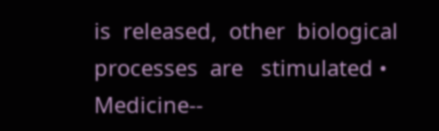is  released,  other  biological  processes  are   stimulated • Medicine-‐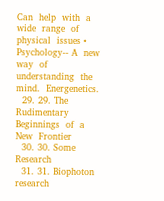Can  help  with  a  wide  range  of  physical  issues • Psychology-‐ A  new  way  of  understanding  the  mind.  Energenetics.
  29. 29. The  Rudimentary  Beginnings  of  a  New  Frontier
  30. 30. Some    Research
  31. 31. Biophoton research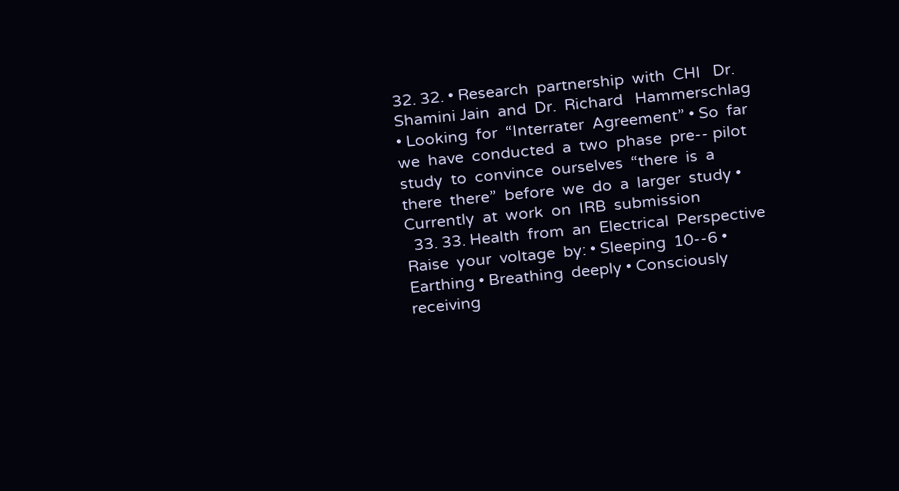32. 32. • Research  partnership  with  CHI   Dr.  Shamini Jain  and  Dr.  Richard   Hammerschlag • Looking  for  “Interrater  Agreement” • So  far  we  have  conducted  a  two  phase  pre-‐ pilot  study  to  convince  ourselves  “there  is  a   there  there”  before  we  do  a  larger  study • Currently  at  work  on  IRB  submission
  33. 33. Health  from  an  Electrical  Perspective Raise  your  voltage  by: • Sleeping  10-‐6 • Earthing • Breathing  deeply • Consciously  receiving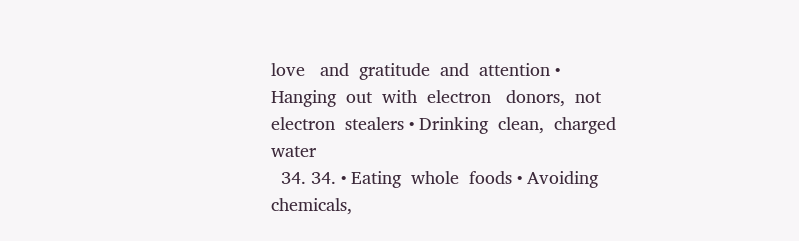love   and  gratitude  and  attention • Hanging  out  with  electron   donors,  not  electron  stealers • Drinking  clean,  charged  water
  34. 34. • Eating  whole  foods • Avoiding  chemicals,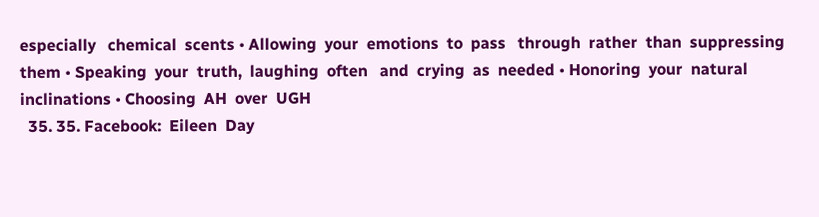especially   chemical  scents • Allowing  your  emotions  to  pass   through  rather  than  suppressing   them • Speaking  your  truth,  laughing  often   and  crying  as  needed • Honoring  your  natural  inclinations • Choosing  AH  over  UGH
  35. 35. Facebook:  Eileen  Day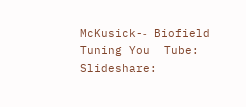McKusick-‐ Biofield   Tuning You  Tube: Slideshare: